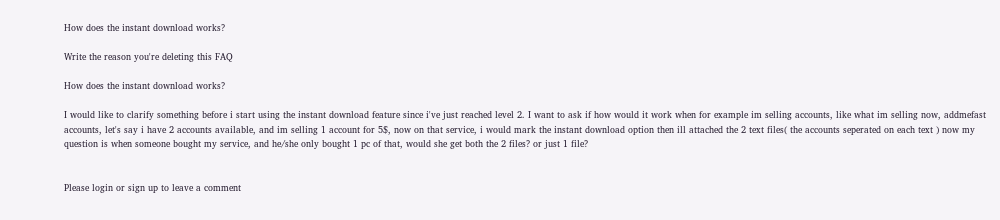How does the instant download works?

Write the reason you're deleting this FAQ

How does the instant download works?

I would like to clarify something before i start using the instant download feature since i've just reached level 2. I want to ask if how would it work when for example im selling accounts, like what im selling now, addmefast accounts, let's say i have 2 accounts available, and im selling 1 account for 5$, now on that service, i would mark the instant download option then ill attached the 2 text files( the accounts seperated on each text ) now my question is when someone bought my service, and he/she only bought 1 pc of that, would she get both the 2 files? or just 1 file?


Please login or sign up to leave a comment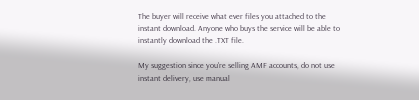The buyer will receive what ever files you attached to the instant download. Anyone who buys the service will be able to instantly download the .TXT file.

My suggestion since you're selling AMF accounts, do not use instant delivery, use manual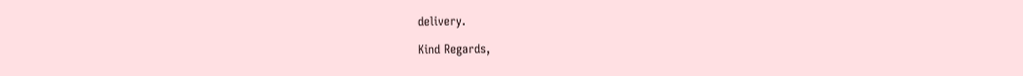delivery.

Kind Regards,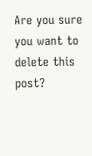Are you sure you want to delete this post?